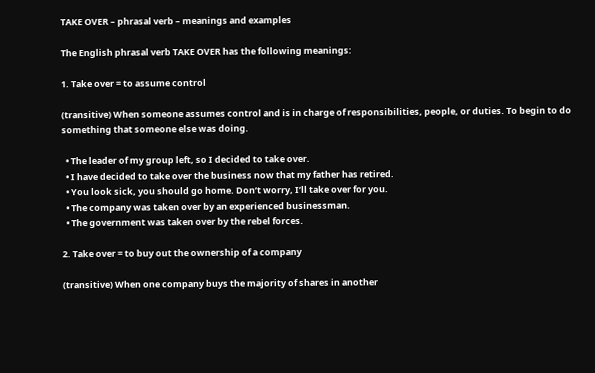TAKE OVER – phrasal verb – meanings and examples

The English phrasal verb TAKE OVER has the following meanings:

1. Take over = to assume control

(transitive) When someone assumes control and is in charge of responsibilities, people, or duties. To begin to do something that someone else was doing.

  • The leader of my group left, so I decided to take over.
  • I have decided to take over the business now that my father has retired.
  • You look sick, you should go home. Don’t worry, I’ll take over for you.
  • The company was taken over by an experienced businessman.
  • The government was taken over by the rebel forces.

2. Take over = to buy out the ownership of a company

(transitive) When one company buys the majority of shares in another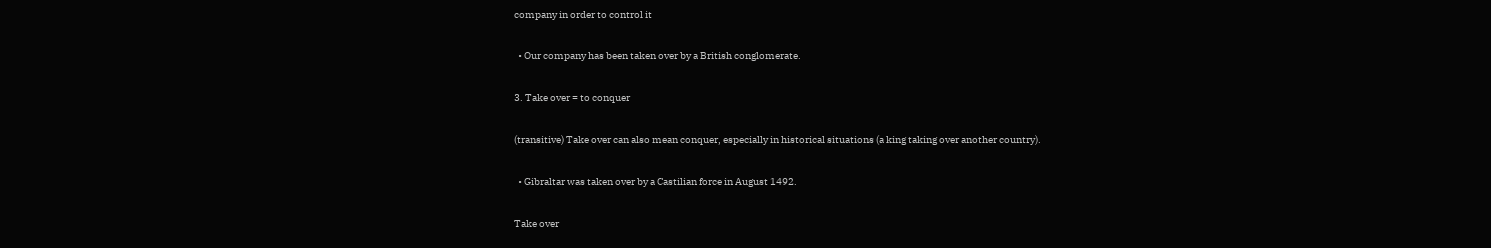company in order to control it

  • Our company has been taken over by a British conglomerate.

3. Take over = to conquer

(transitive) Take over can also mean conquer, especially in historical situations (a king taking over another country).

  • Gibraltar was taken over by a Castilian force in August 1492.

Take over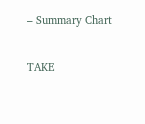– Summary Chart

TAKE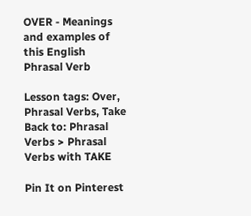OVER - Meanings and examples of this English Phrasal Verb

Lesson tags: Over, Phrasal Verbs, Take
Back to: Phrasal Verbs > Phrasal Verbs with TAKE

Pin It on Pinterest